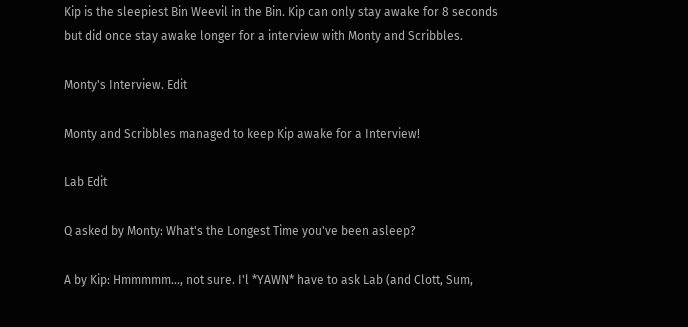Kip is the sleepiest Bin Weevil in the Bin. Kip can only stay awake for 8 seconds but did once stay awake longer for a interview with Monty and Scribbles.

Monty's Interview. Edit

Monty and Scribbles managed to keep Kip awake for a Interview!

Lab Edit

Q asked by Monty: What's the Longest Time you've been asleep?

A by Kip: Hmmmmm..., not sure. I'l *YAWN* have to ask Lab (and Clott, Sum,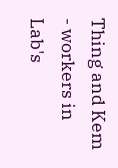Thing and Kem - workers in Lab's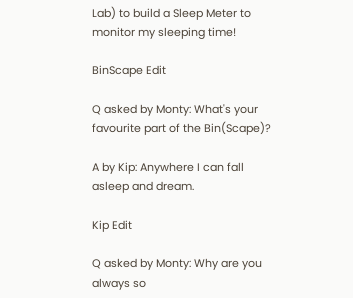Lab) to build a Sleep Meter to monitor my sleeping time!

BinScape Edit

Q asked by Monty: What's your favourite part of the Bin(Scape)?

A by Kip: Anywhere I can fall asleep and dream.

Kip Edit

Q asked by Monty: Why are you always so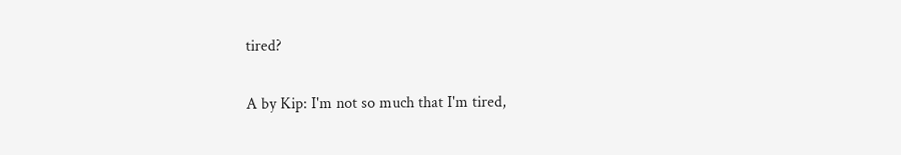tired?

A by Kip: I'm not so much that I'm tired,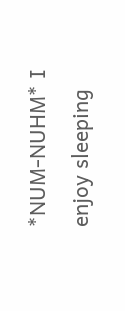*NUM-NUHM* I enjoy sleeping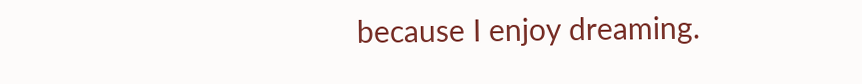because I enjoy dreaming.